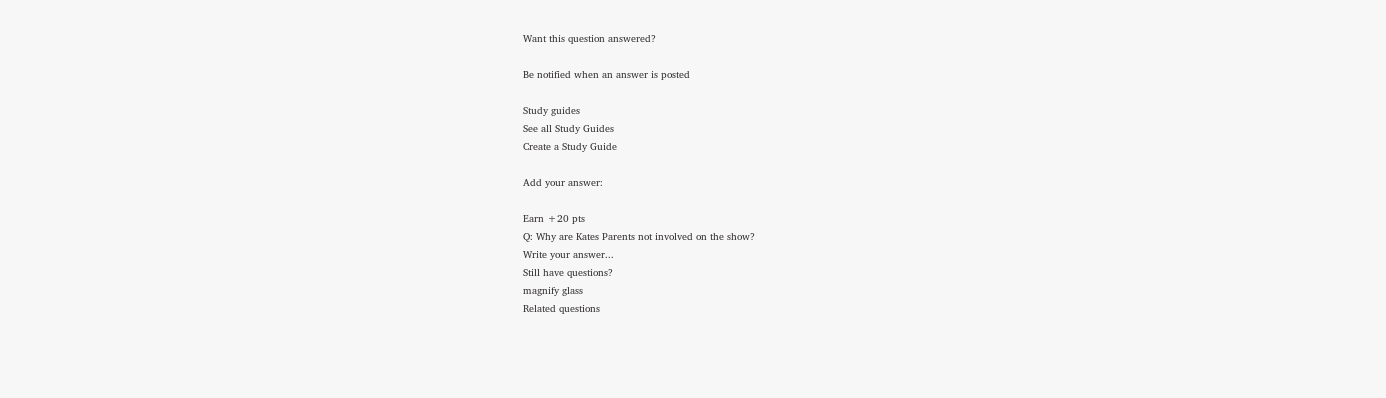Want this question answered?

Be notified when an answer is posted

Study guides
See all Study Guides
Create a Study Guide

Add your answer:

Earn +20 pts
Q: Why are Kates Parents not involved on the show?
Write your answer...
Still have questions?
magnify glass
Related questions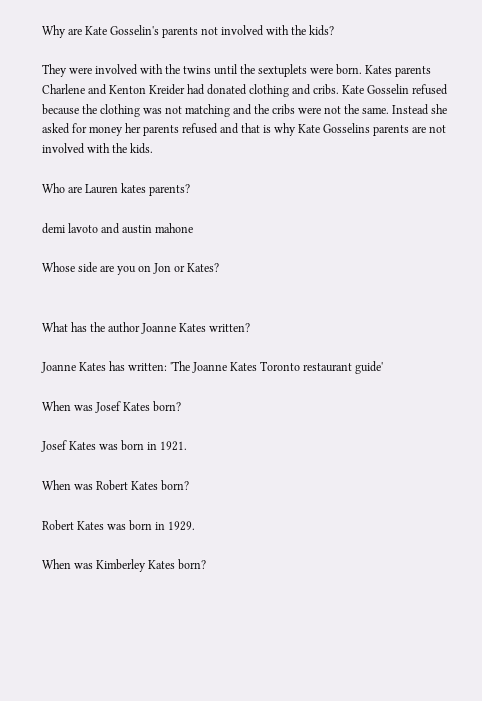Why are Kate Gosselin's parents not involved with the kids?

They were involved with the twins until the sextuplets were born. Kates parents Charlene and Kenton Kreider had donated clothing and cribs. Kate Gosselin refused because the clothing was not matching and the cribs were not the same. Instead she asked for money her parents refused and that is why Kate Gosselins parents are not involved with the kids.

Who are Lauren kates parents?

demi lavoto and austin mahone

Whose side are you on Jon or Kates?


What has the author Joanne Kates written?

Joanne Kates has written: 'The Joanne Kates Toronto restaurant guide'

When was Josef Kates born?

Josef Kates was born in 1921.

When was Robert Kates born?

Robert Kates was born in 1929.

When was Kimberley Kates born?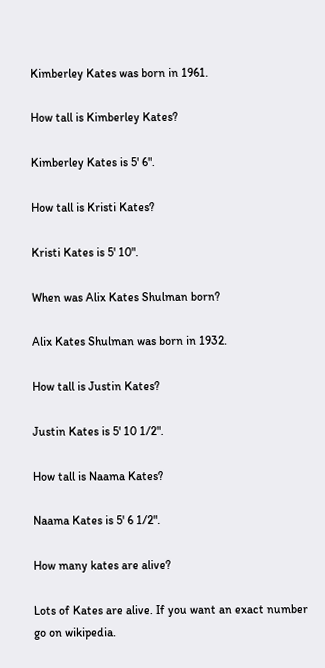Kimberley Kates was born in 1961.

How tall is Kimberley Kates?

Kimberley Kates is 5' 6".

How tall is Kristi Kates?

Kristi Kates is 5' 10".

When was Alix Kates Shulman born?

Alix Kates Shulman was born in 1932.

How tall is Justin Kates?

Justin Kates is 5' 10 1/2".

How tall is Naama Kates?

Naama Kates is 5' 6 1/2".

How many kates are alive?

Lots of Kates are alive. If you want an exact number go on wikipedia.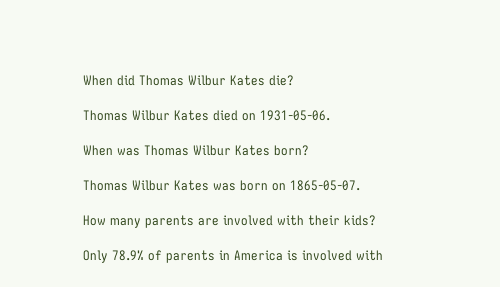When did Thomas Wilbur Kates die?

Thomas Wilbur Kates died on 1931-05-06.

When was Thomas Wilbur Kates born?

Thomas Wilbur Kates was born on 1865-05-07.

How many parents are involved with their kids?

Only 78.9% of parents in America is involved with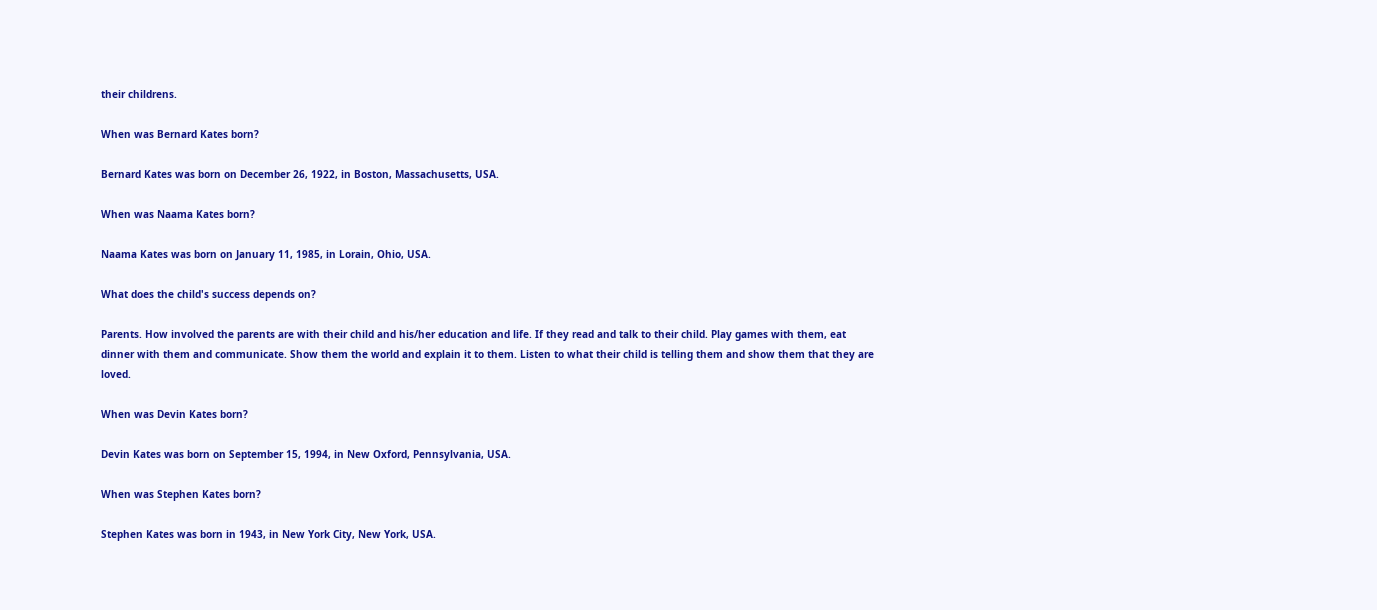their childrens.

When was Bernard Kates born?

Bernard Kates was born on December 26, 1922, in Boston, Massachusetts, USA.

When was Naama Kates born?

Naama Kates was born on January 11, 1985, in Lorain, Ohio, USA.

What does the child's success depends on?

Parents. How involved the parents are with their child and his/her education and life. If they read and talk to their child. Play games with them, eat dinner with them and communicate. Show them the world and explain it to them. Listen to what their child is telling them and show them that they are loved.

When was Devin Kates born?

Devin Kates was born on September 15, 1994, in New Oxford, Pennsylvania, USA.

When was Stephen Kates born?

Stephen Kates was born in 1943, in New York City, New York, USA.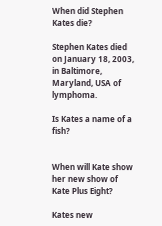When did Stephen Kates die?

Stephen Kates died on January 18, 2003, in Baltimore, Maryland, USA of lymphoma.

Is Kates a name of a fish?


When will Kate show her new show of Kate Plus Eight?

Kates new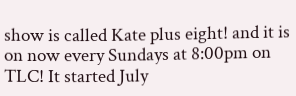show is called Kate plus eight! and it is on now every Sundays at 8:00pm on TLC! It started July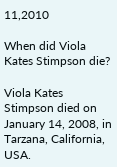11,2010

When did Viola Kates Stimpson die?

Viola Kates Stimpson died on January 14, 2008, in Tarzana, California, USA.